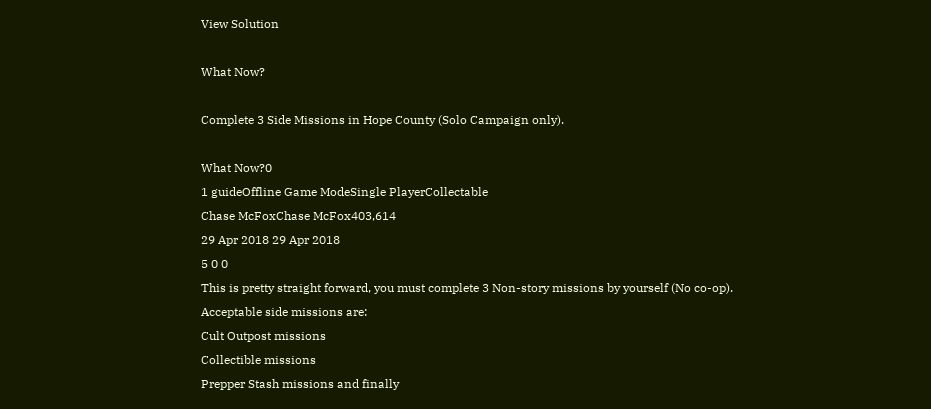View Solution

What Now?

Complete 3 Side Missions in Hope County (Solo Campaign only).

What Now?0
1 guideOffline Game ModeSingle PlayerCollectable
Chase McFoxChase McFox403,614
29 Apr 2018 29 Apr 2018
5 0 0
This is pretty straight forward, you must complete 3 Non-story missions by yourself (No co-op).
Acceptable side missions are:
Cult Outpost missions
Collectible missions
Prepper Stash missions and finally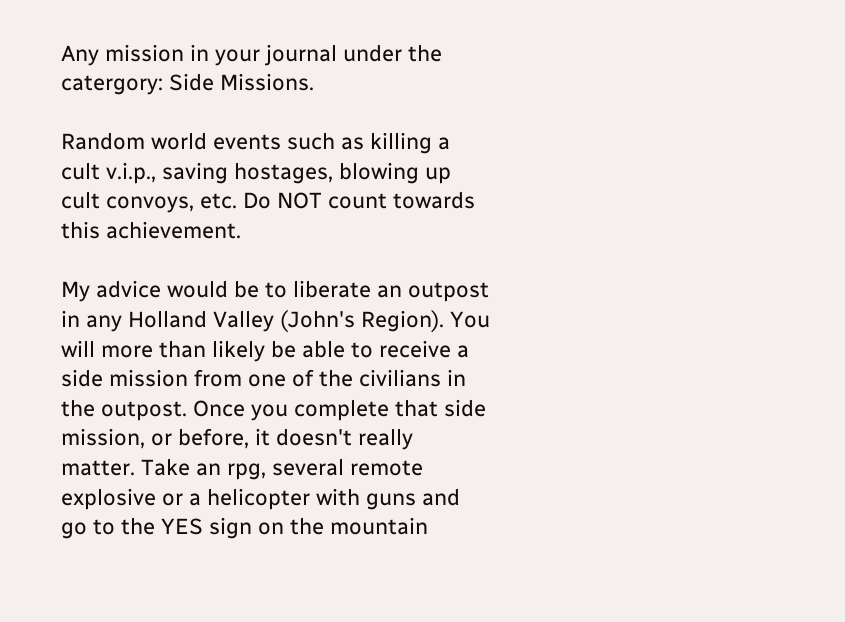Any mission in your journal under the catergory: Side Missions.

Random world events such as killing a cult v.i.p., saving hostages, blowing up cult convoys, etc. Do NOT count towards this achievement.

My advice would be to liberate an outpost in any Holland Valley (John's Region). You will more than likely be able to receive a side mission from one of the civilians in the outpost. Once you complete that side mission, or before, it doesn't really matter. Take an rpg, several remote explosive or a helicopter with guns and go to the YES sign on the mountain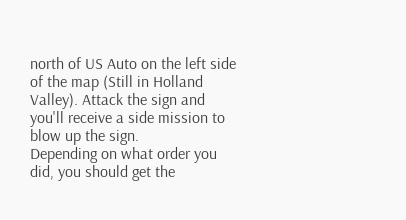north of US Auto on the left side of the map (Still in Holland Valley). Attack the sign and you'll receive a side mission to blow up the sign.
Depending on what order you did, you should get the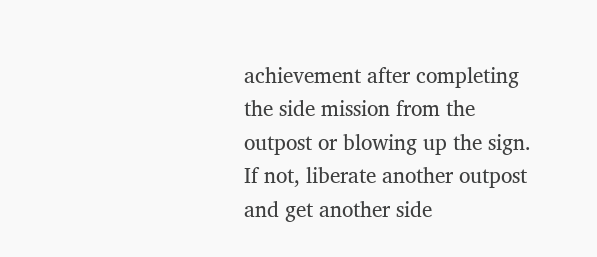achievement after completing the side mission from the outpost or blowing up the sign. If not, liberate another outpost and get another side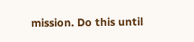mission. Do this until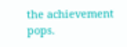the achievement pops.